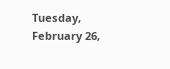Tuesday, February 26,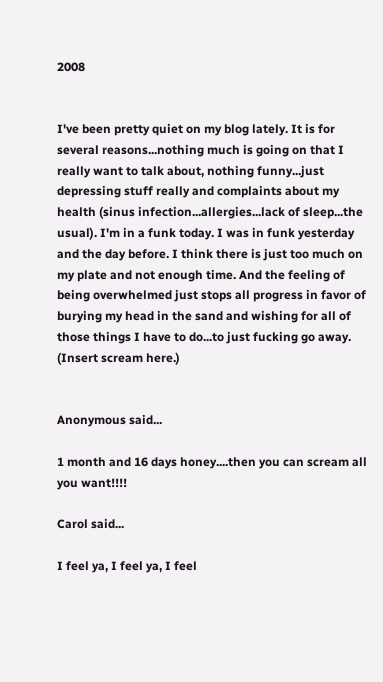2008


I've been pretty quiet on my blog lately. It is for several reasons...nothing much is going on that I really want to talk about, nothing funny...just depressing stuff really and complaints about my health (sinus infection...allergies...lack of sleep...the usual). I'm in a funk today. I was in funk yesterday and the day before. I think there is just too much on my plate and not enough time. And the feeling of being overwhelmed just stops all progress in favor of burying my head in the sand and wishing for all of those things I have to do...to just fucking go away. (Insert scream here.)


Anonymous said...

1 month and 16 days honey....then you can scream all you want!!!!

Carol said...

I feel ya, I feel ya, I feel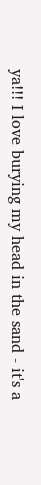ya!!! I love burying my head in the sand - it's a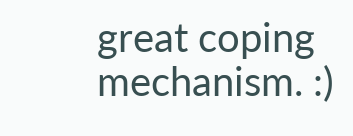great coping mechanism. :)